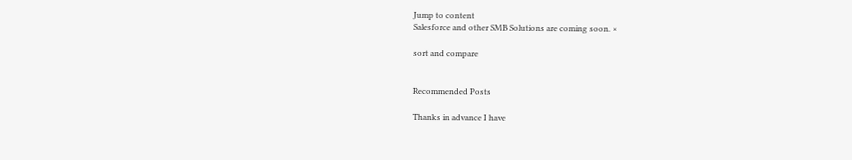Jump to content
Salesforce and other SMB Solutions are coming soon. ×

sort and compare


Recommended Posts

Thanks in advance I have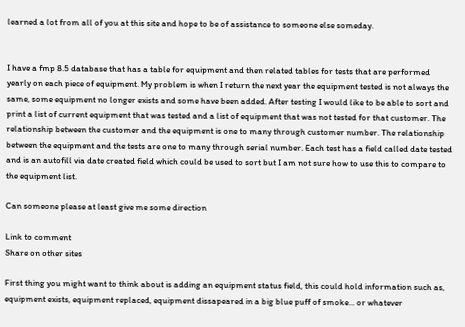learned a lot from all of you at this site and hope to be of assistance to someone else someday.


I have a fmp 8.5 database that has a table for equipment and then related tables for tests that are performed yearly on each piece of equipment. My problem is when I return the next year the equipment tested is not always the same, some equipment no longer exists and some have been added. After testing I would like to be able to sort and print a list of current equipment that was tested and a list of equipment that was not tested for that customer. The relationship between the customer and the equipment is one to many through customer number. The relationship between the equipment and the tests are one to many through serial number. Each test has a field called date tested and is an autofill via date created field which could be used to sort but I am not sure how to use this to compare to the equipment list.

Can someone please at least give me some direction

Link to comment
Share on other sites

First thing you might want to think about is adding an equipment status field, this could hold information such as, equipment exists, equipment replaced, equipment dissapeared in a big blue puff of smoke... or whatever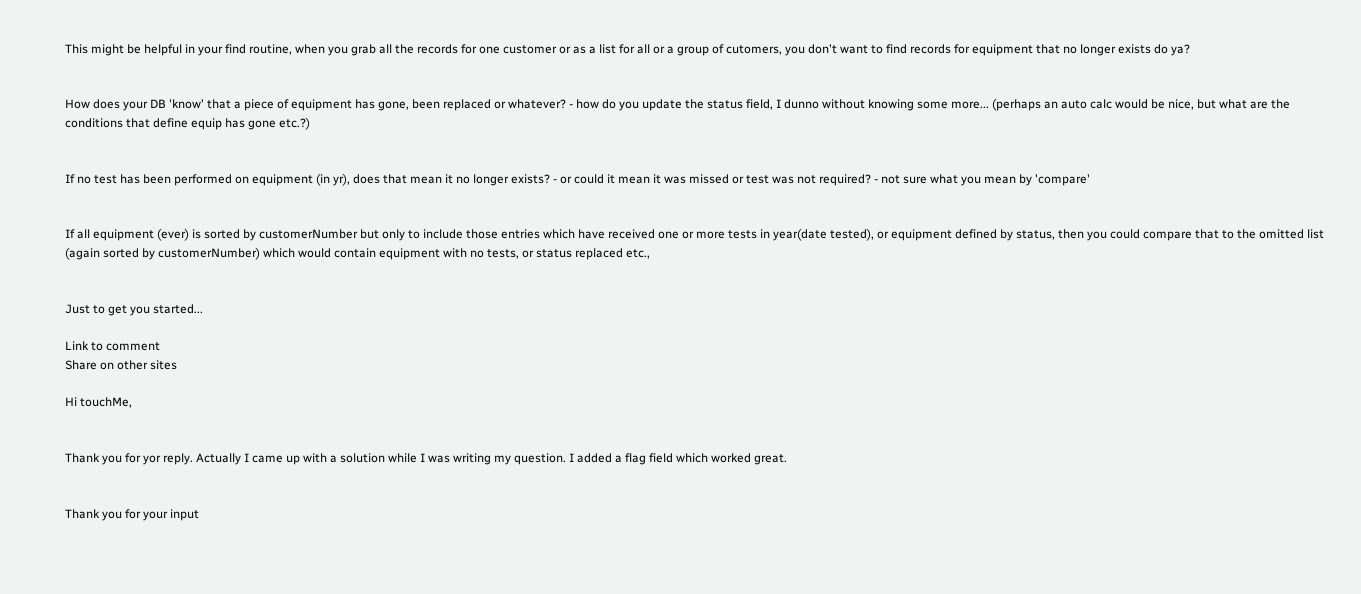This might be helpful in your find routine, when you grab all the records for one customer or as a list for all or a group of cutomers, you don't want to find records for equipment that no longer exists do ya?


How does your DB 'know' that a piece of equipment has gone, been replaced or whatever? - how do you update the status field, I dunno without knowing some more... (perhaps an auto calc would be nice, but what are the conditions that define equip has gone etc.?)


If no test has been performed on equipment (in yr), does that mean it no longer exists? - or could it mean it was missed or test was not required? - not sure what you mean by 'compare'


If all equipment (ever) is sorted by customerNumber but only to include those entries which have received one or more tests in year(date tested), or equipment defined by status, then you could compare that to the omitted list (again sorted by customerNumber) which would contain equipment with no tests, or status replaced etc.,


Just to get you started...

Link to comment
Share on other sites

Hi touchMe,


Thank you for yor reply. Actually I came up with a solution while I was writing my question. I added a flag field which worked great.


Thank you for your input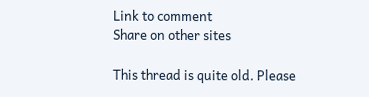Link to comment
Share on other sites

This thread is quite old. Please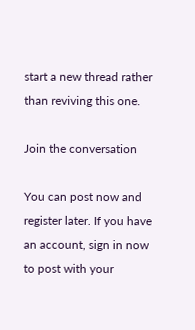start a new thread rather than reviving this one.

Join the conversation

You can post now and register later. If you have an account, sign in now to post with your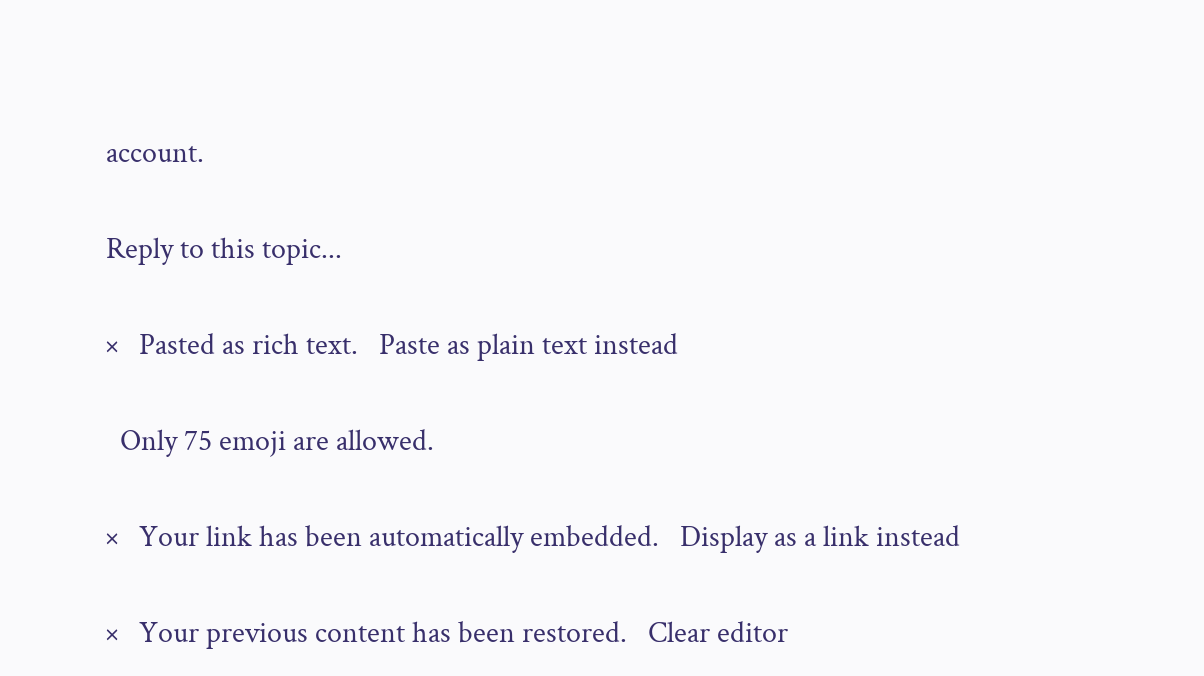account.

Reply to this topic...

×   Pasted as rich text.   Paste as plain text instead

  Only 75 emoji are allowed.

×   Your link has been automatically embedded.   Display as a link instead

×   Your previous content has been restored.   Clear editor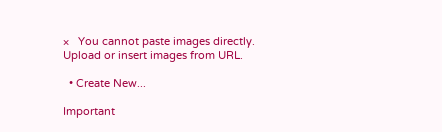×   You cannot paste images directly. Upload or insert images from URL.

  • Create New...

Important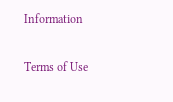Information

Terms of Use